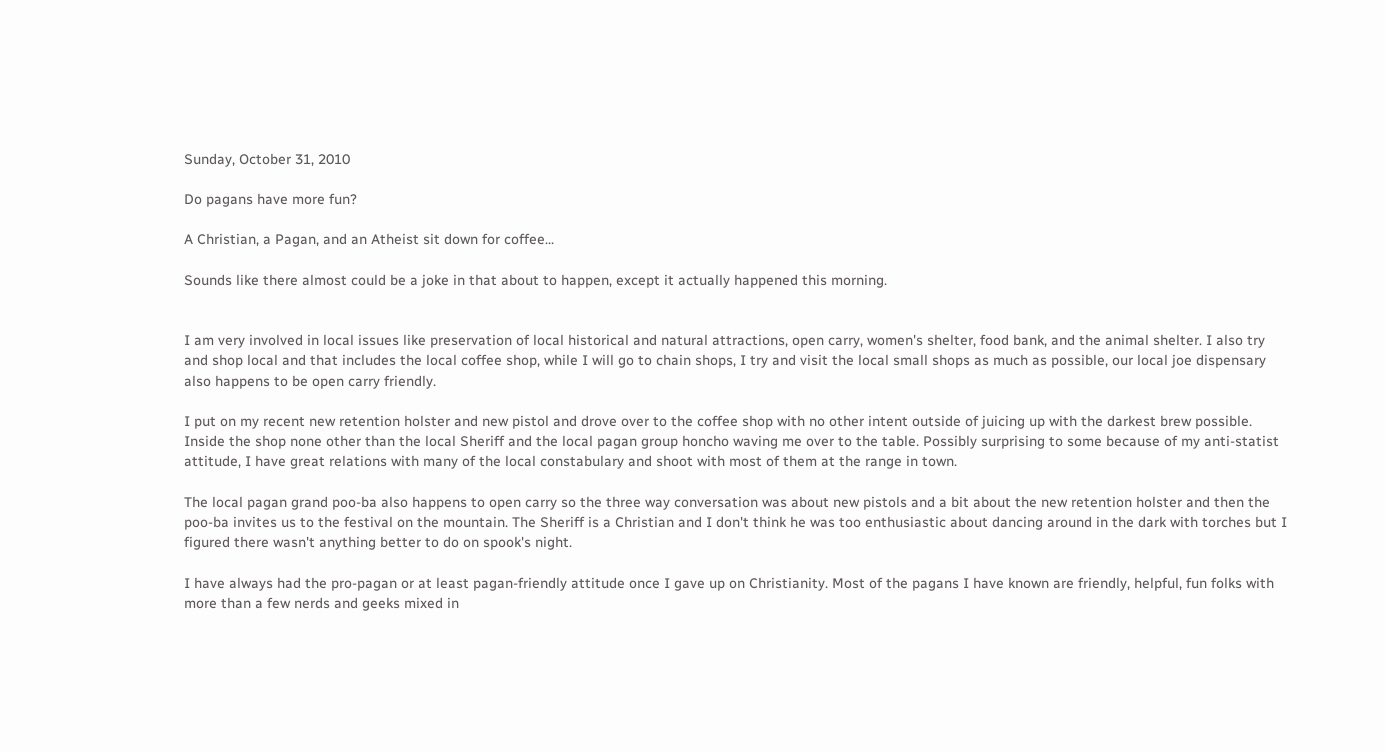Sunday, October 31, 2010

Do pagans have more fun?

A Christian, a Pagan, and an Atheist sit down for coffee...

Sounds like there almost could be a joke in that about to happen, except it actually happened this morning.


I am very involved in local issues like preservation of local historical and natural attractions, open carry, women's shelter, food bank, and the animal shelter. I also try and shop local and that includes the local coffee shop, while I will go to chain shops, I try and visit the local small shops as much as possible, our local joe dispensary also happens to be open carry friendly.

I put on my recent new retention holster and new pistol and drove over to the coffee shop with no other intent outside of juicing up with the darkest brew possible. Inside the shop none other than the local Sheriff and the local pagan group honcho waving me over to the table. Possibly surprising to some because of my anti-statist attitude, I have great relations with many of the local constabulary and shoot with most of them at the range in town.

The local pagan grand poo-ba also happens to open carry so the three way conversation was about new pistols and a bit about the new retention holster and then the poo-ba invites us to the festival on the mountain. The Sheriff is a Christian and I don't think he was too enthusiastic about dancing around in the dark with torches but I figured there wasn't anything better to do on spook's night.

I have always had the pro-pagan or at least pagan-friendly attitude once I gave up on Christianity. Most of the pagans I have known are friendly, helpful, fun folks with more than a few nerds and geeks mixed in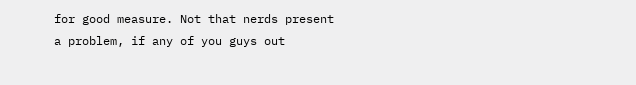for good measure. Not that nerds present a problem, if any of you guys out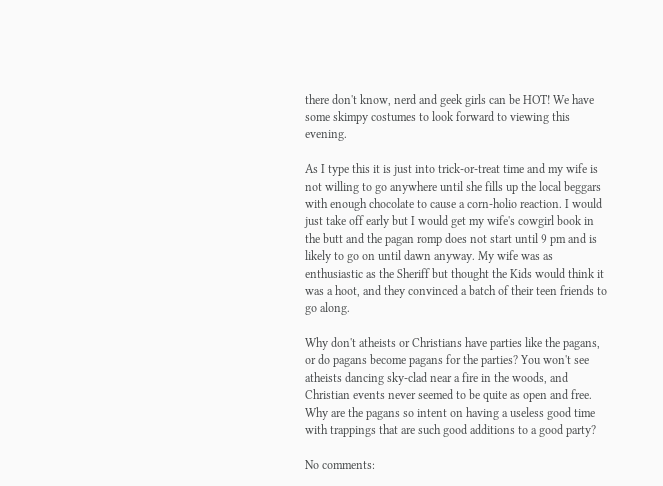there don't know, nerd and geek girls can be HOT! We have some skimpy costumes to look forward to viewing this evening.

As I type this it is just into trick-or-treat time and my wife is not willing to go anywhere until she fills up the local beggars with enough chocolate to cause a corn-holio reaction. I would just take off early but I would get my wife's cowgirl book in the butt and the pagan romp does not start until 9 pm and is likely to go on until dawn anyway. My wife was as enthusiastic as the Sheriff but thought the Kids would think it was a hoot, and they convinced a batch of their teen friends to go along.

Why don't atheists or Christians have parties like the pagans, or do pagans become pagans for the parties? You won't see atheists dancing sky-clad near a fire in the woods, and Christian events never seemed to be quite as open and free. Why are the pagans so intent on having a useless good time with trappings that are such good additions to a good party?

No comments: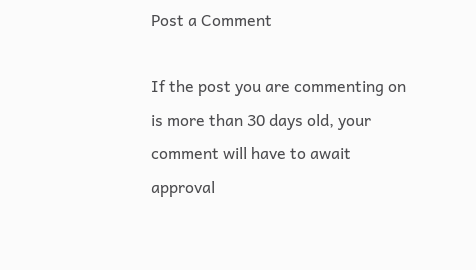Post a Comment

If the post you are commenting on is more than 30 days old, your comment will have to await approval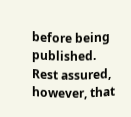before being published. Rest assured, however, that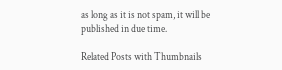as long as it is not spam, it will be published in due time.

Related Posts with Thumbnails